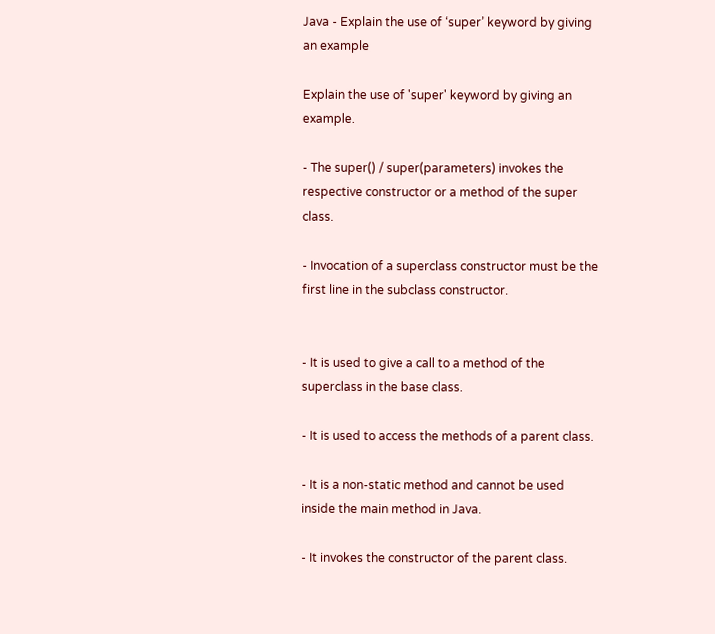Java - Explain the use of ‘super’ keyword by giving an example

Explain the use of 'super' keyword by giving an example.

- The super() / super(parameters) invokes the respective constructor or a method of the super class.

- Invocation of a superclass constructor must be the first line in the subclass constructor.


- It is used to give a call to a method of the superclass in the base class.

- It is used to access the methods of a parent class.

- It is a non-static method and cannot be used inside the main method in Java.

- It invokes the constructor of the parent class.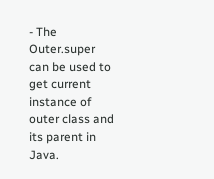- The Outer.super can be used to get current instance of outer class and its parent in Java.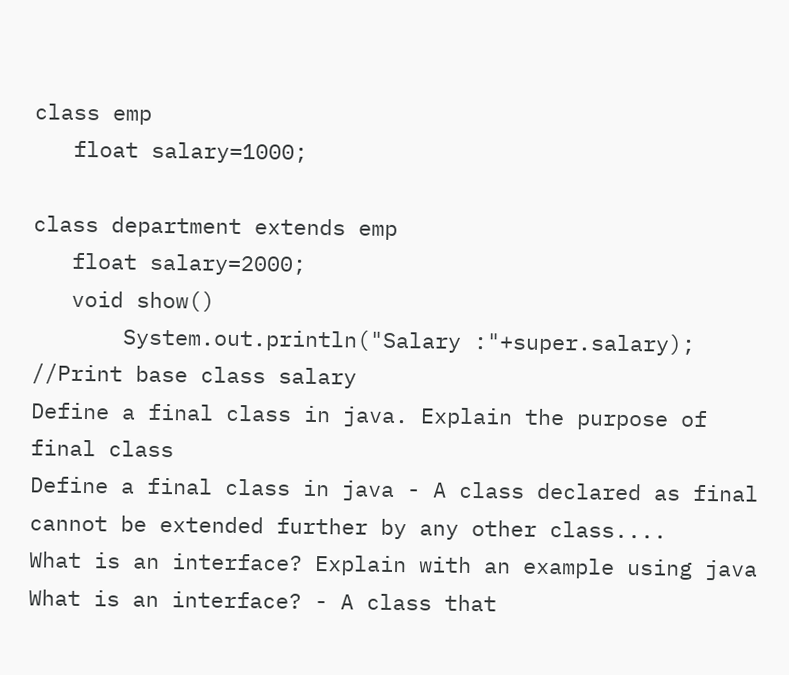class emp
   float salary=1000;

class department extends emp
   float salary=2000;
   void show()
       System.out.println("Salary :"+super.salary);   //Print base class salary
Define a final class in java. Explain the purpose of final class
Define a final class in java - A class declared as final cannot be extended further by any other class....
What is an interface? Explain with an example using java
What is an interface? - A class that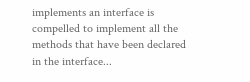implements an interface is compelled to implement all the methods that have been declared in the interface...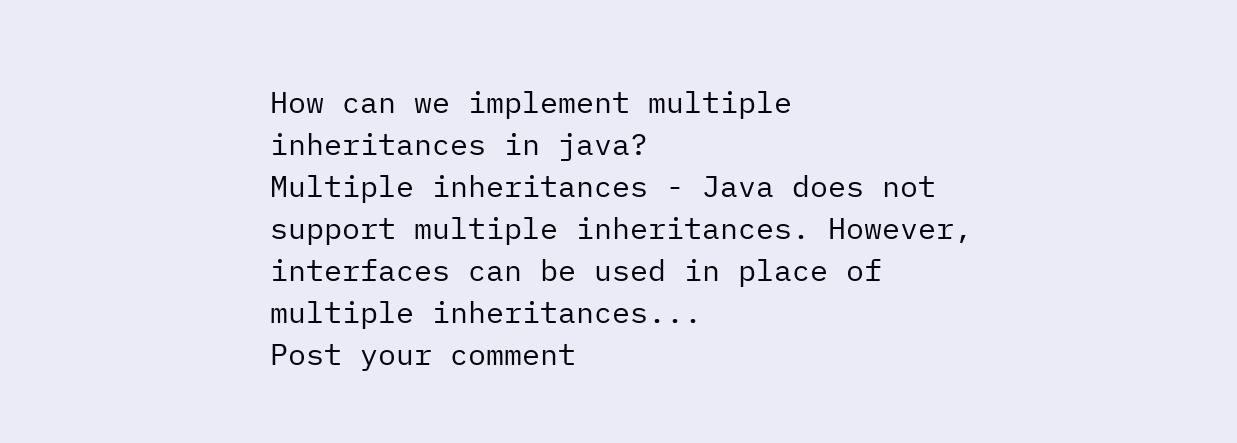How can we implement multiple inheritances in java?
Multiple inheritances - Java does not support multiple inheritances. However, interfaces can be used in place of multiple inheritances...
Post your comment